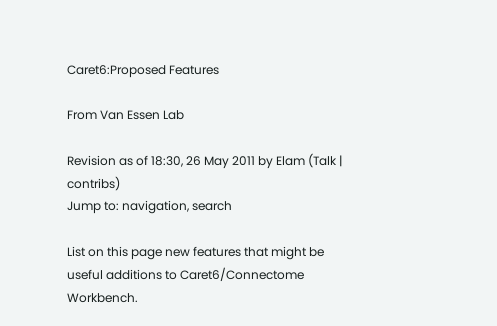Caret6:Proposed Features

From Van Essen Lab

Revision as of 18:30, 26 May 2011 by Elam (Talk | contribs)
Jump to: navigation, search

List on this page new features that might be useful additions to Caret6/Connectome Workbench.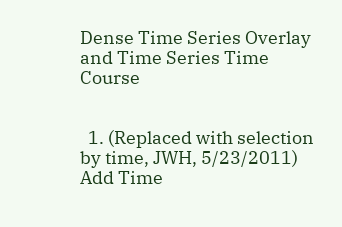Dense Time Series Overlay and Time Series Time Course


  1. (Replaced with selection by time, JWH, 5/23/2011) Add Time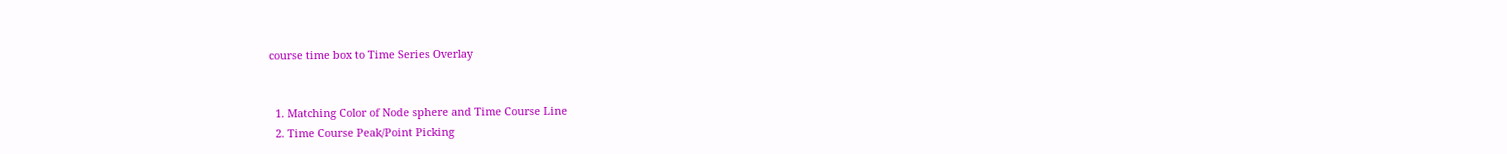course time box to Time Series Overlay


  1. Matching Color of Node sphere and Time Course Line
  2. Time Course Peak/Point Picking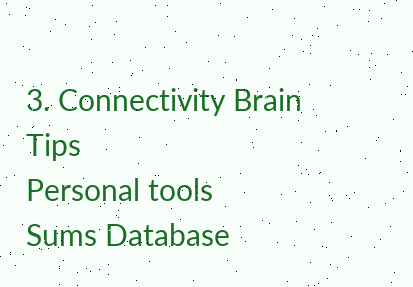3. Connectivity Brain Tips
Personal tools
Sums Database